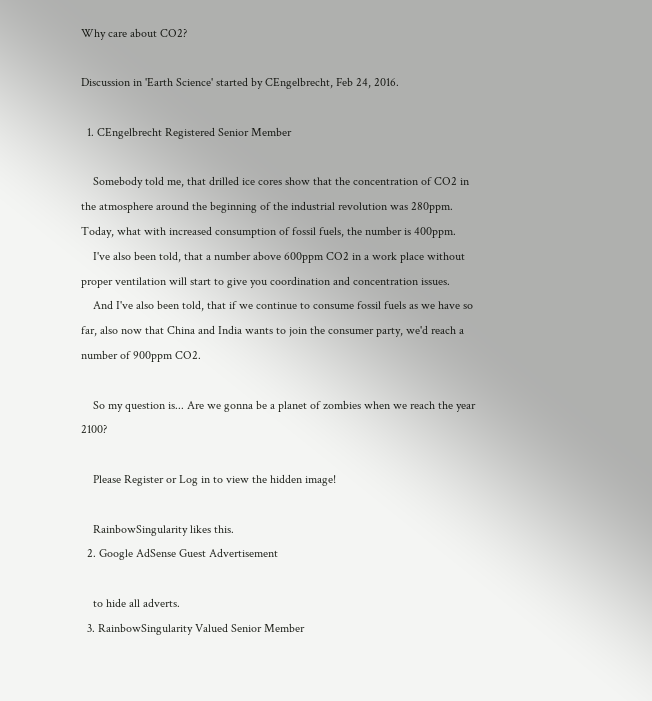Why care about CO2?

Discussion in 'Earth Science' started by CEngelbrecht, Feb 24, 2016.

  1. CEngelbrecht Registered Senior Member

    Somebody told me, that drilled ice cores show that the concentration of CO2 in the atmosphere around the beginning of the industrial revolution was 280ppm. Today, what with increased consumption of fossil fuels, the number is 400ppm.
    I've also been told, that a number above 600ppm CO2 in a work place without proper ventilation will start to give you coordination and concentration issues.
    And I've also been told, that if we continue to consume fossil fuels as we have so far, also now that China and India wants to join the consumer party, we'd reach a number of 900ppm CO2.

    So my question is... Are we gonna be a planet of zombies when we reach the year 2100?

    Please Register or Log in to view the hidden image!

    RainbowSingularity likes this.
  2. Google AdSense Guest Advertisement

    to hide all adverts.
  3. RainbowSingularity Valued Senior Member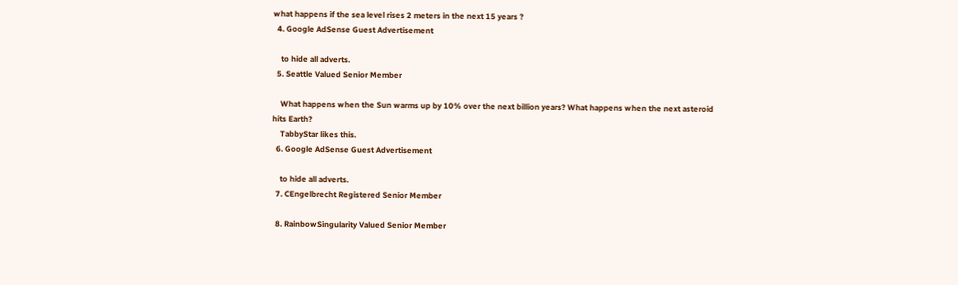what happens if the sea level rises 2 meters in the next 15 years ?
  4. Google AdSense Guest Advertisement

    to hide all adverts.
  5. Seattle Valued Senior Member

    What happens when the Sun warms up by 10% over the next billion years? What happens when the next asteroid hits Earth?
    TabbyStar likes this.
  6. Google AdSense Guest Advertisement

    to hide all adverts.
  7. CEngelbrecht Registered Senior Member

  8. RainbowSingularity Valued Senior Member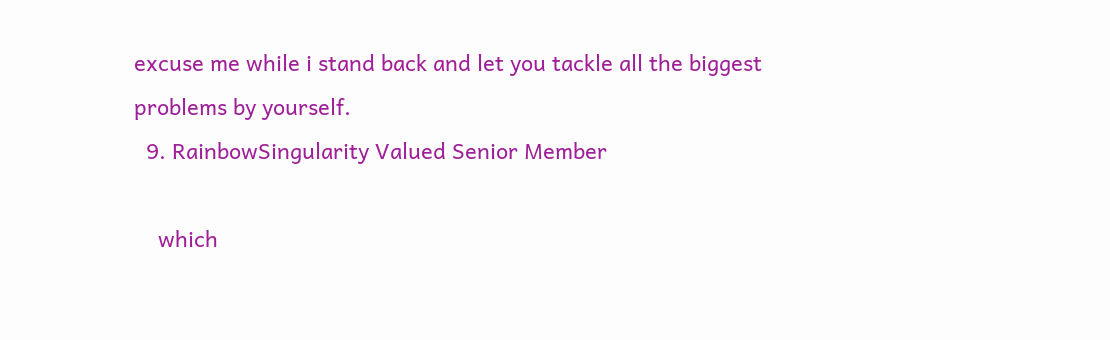excuse me while i stand back and let you tackle all the biggest problems by yourself.
  9. RainbowSingularity Valued Senior Member

    which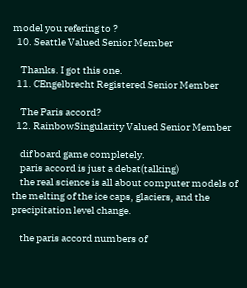model you refering to ?
  10. Seattle Valued Senior Member

    Thanks. I got this one.
  11. CEngelbrecht Registered Senior Member

    The Paris accord?
  12. RainbowSingularity Valued Senior Member

    dif board game completely.
    paris accord is just a debat(talking)
    the real science is all about computer models of the melting of the ice caps, glaciers, and the precipitation level change.

    the paris accord numbers of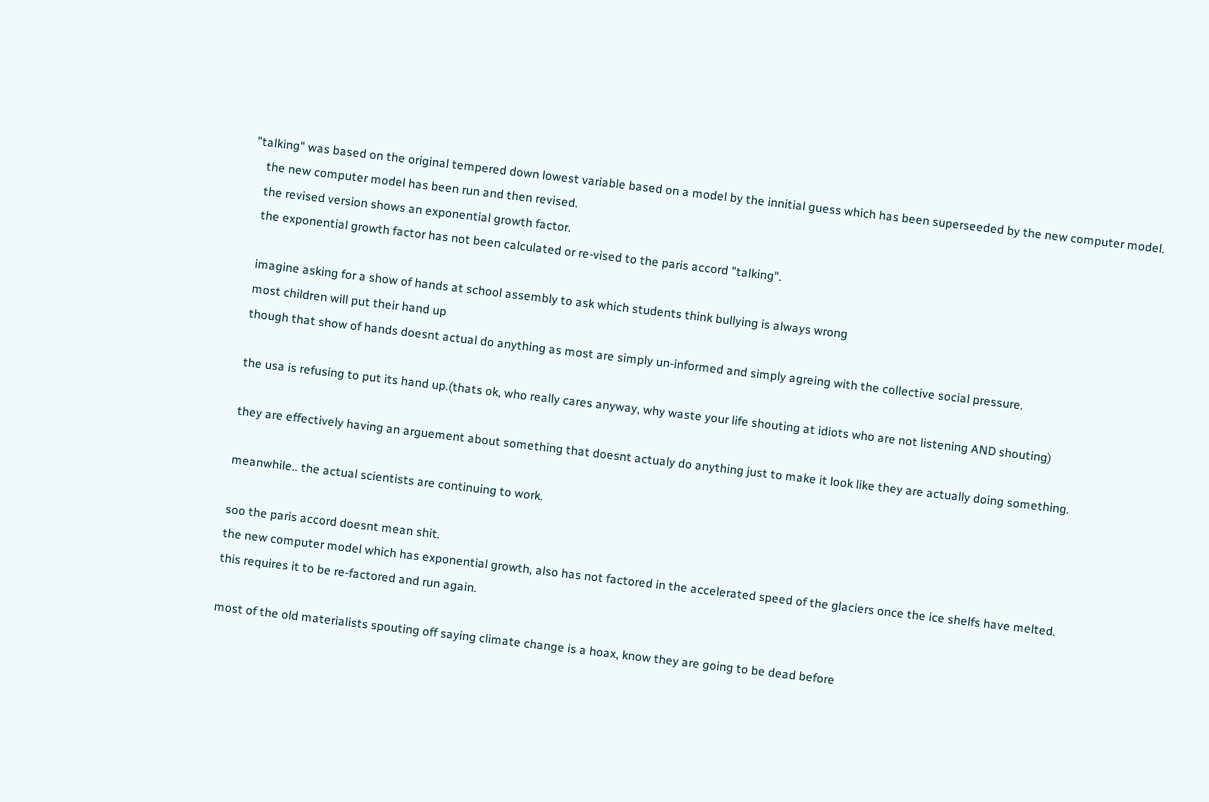"talking" was based on the original tempered down lowest variable based on a model by the innitial guess which has been superseeded by the new computer model.
    the new computer model has been run and then revised.
    the revised version shows an exponential growth factor.
    the exponential growth factor has not been calculated or re-vised to the paris accord "talking".

    imagine asking for a show of hands at school assembly to ask which students think bullying is always wrong
    most children will put their hand up
    though that show of hands doesnt actual do anything as most are simply un-informed and simply agreing with the collective social pressure.

    the usa is refusing to put its hand up.(thats ok, who really cares anyway, why waste your life shouting at idiots who are not listening AND shouting)

    they are effectively having an arguement about something that doesnt actualy do anything just to make it look like they are actually doing something.

    meanwhile.. the actual scientists are continuing to work.

    soo the paris accord doesnt mean shit.
    the new computer model which has exponential growth, also has not factored in the accelerated speed of the glaciers once the ice shelfs have melted.
    this requires it to be re-factored and run again.

    most of the old materialists spouting off saying climate change is a hoax, know they are going to be dead before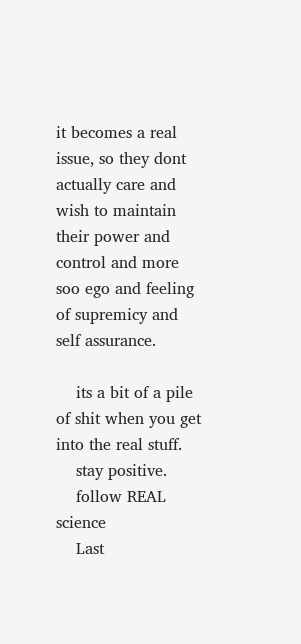it becomes a real issue, so they dont actually care and wish to maintain their power and control and more soo ego and feeling of supremicy and self assurance.

    its a bit of a pile of shit when you get into the real stuff.
    stay positive.
    follow REAL science
    Last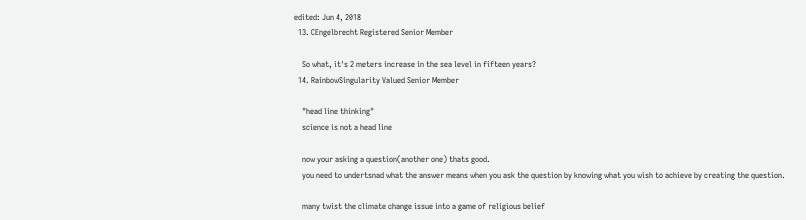edited: Jun 4, 2018
  13. CEngelbrecht Registered Senior Member

    So what, it's 2 meters increase in the sea level in fifteen years?
  14. RainbowSingularity Valued Senior Member

    "head line thinking"
    science is not a head line

    now your asking a question(another one) thats good.
    you need to undertsnad what the answer means when you ask the question by knowing what you wish to achieve by creating the question.

    many twist the climate change issue into a game of religious belief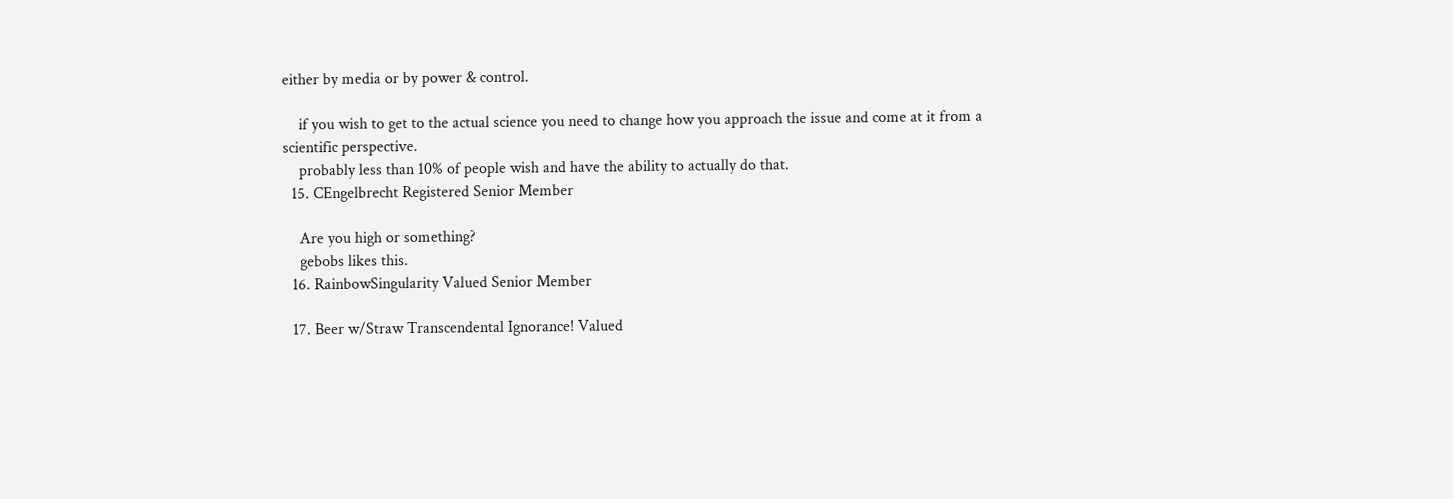either by media or by power & control.

    if you wish to get to the actual science you need to change how you approach the issue and come at it from a scientific perspective.
    probably less than 10% of people wish and have the ability to actually do that.
  15. CEngelbrecht Registered Senior Member

    Are you high or something?
    gebobs likes this.
  16. RainbowSingularity Valued Senior Member

  17. Beer w/Straw Transcendental Ignorance! Valued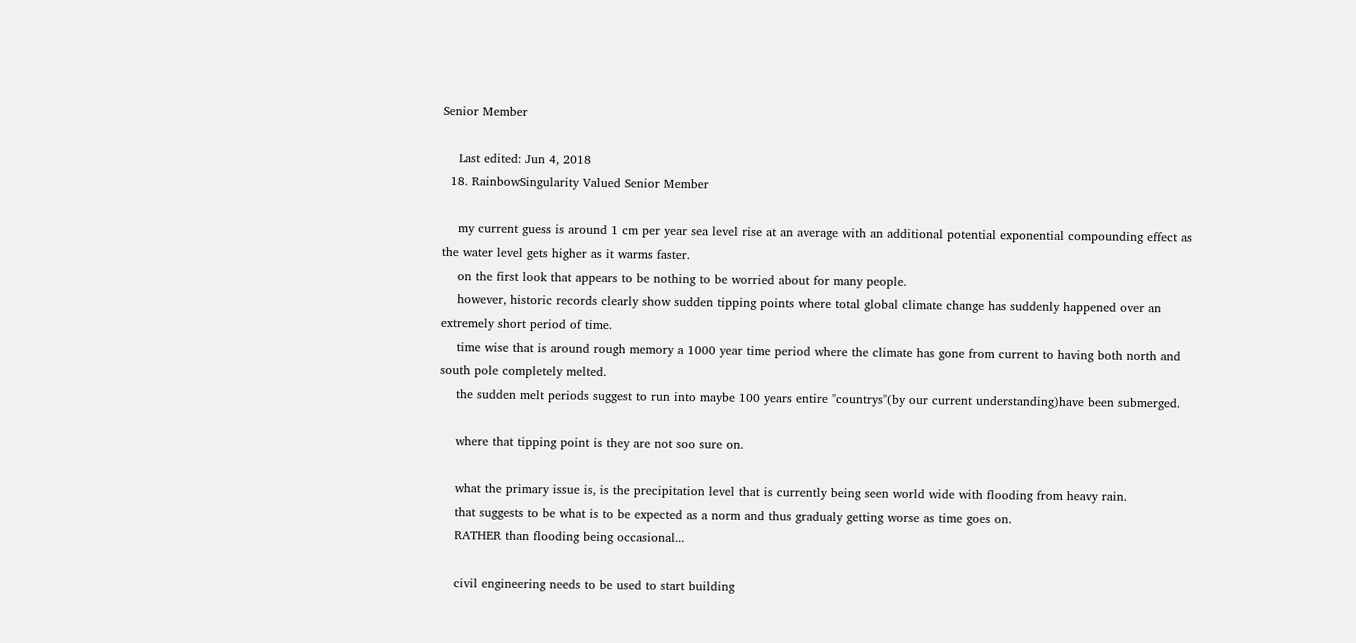Senior Member

    Last edited: Jun 4, 2018
  18. RainbowSingularity Valued Senior Member

    my current guess is around 1 cm per year sea level rise at an average with an additional potential exponential compounding effect as the water level gets higher as it warms faster.
    on the first look that appears to be nothing to be worried about for many people.
    however, historic records clearly show sudden tipping points where total global climate change has suddenly happened over an extremely short period of time.
    time wise that is around rough memory a 1000 year time period where the climate has gone from current to having both north and south pole completely melted.
    the sudden melt periods suggest to run into maybe 100 years entire "countrys"(by our current understanding)have been submerged.

    where that tipping point is they are not soo sure on.

    what the primary issue is, is the precipitation level that is currently being seen world wide with flooding from heavy rain.
    that suggests to be what is to be expected as a norm and thus gradualy getting worse as time goes on.
    RATHER than flooding being occasional...

    civil engineering needs to be used to start building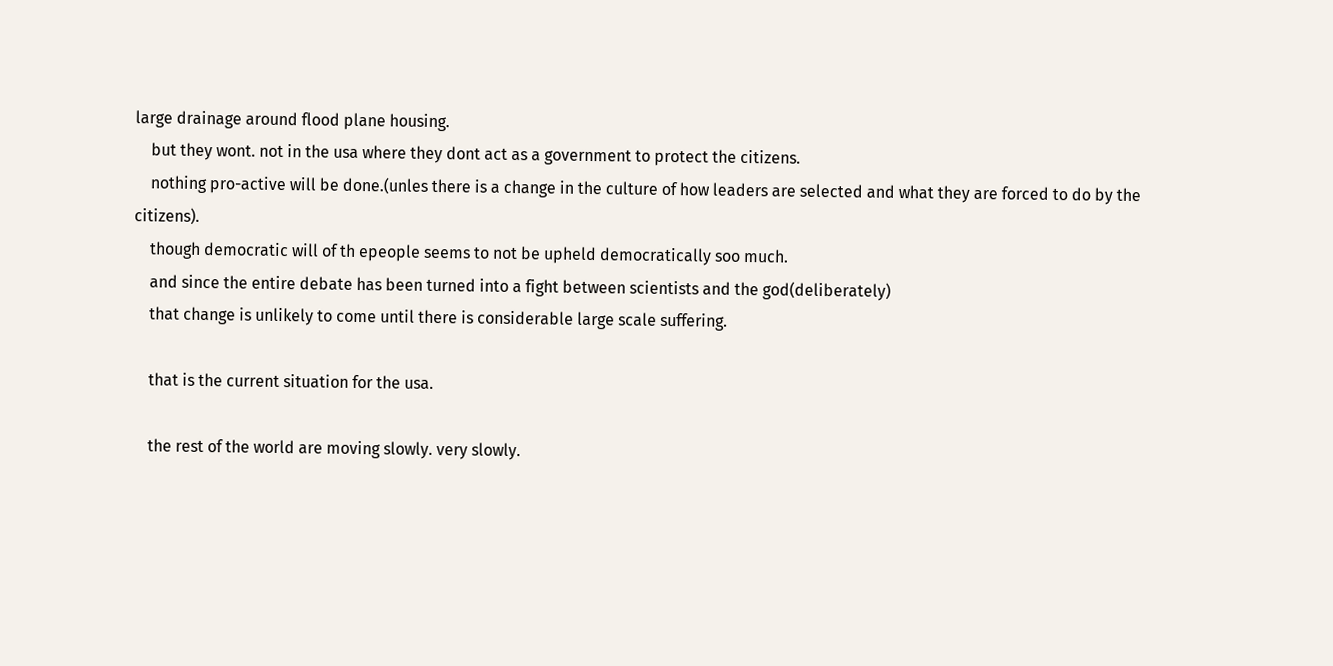large drainage around flood plane housing.
    but they wont. not in the usa where they dont act as a government to protect the citizens.
    nothing pro-active will be done.(unles there is a change in the culture of how leaders are selected and what they are forced to do by the citizens).
    though democratic will of th epeople seems to not be upheld democratically soo much.
    and since the entire debate has been turned into a fight between scientists and the god(deliberately)
    that change is unlikely to come until there is considerable large scale suffering.

    that is the current situation for the usa.

    the rest of the world are moving slowly. very slowly.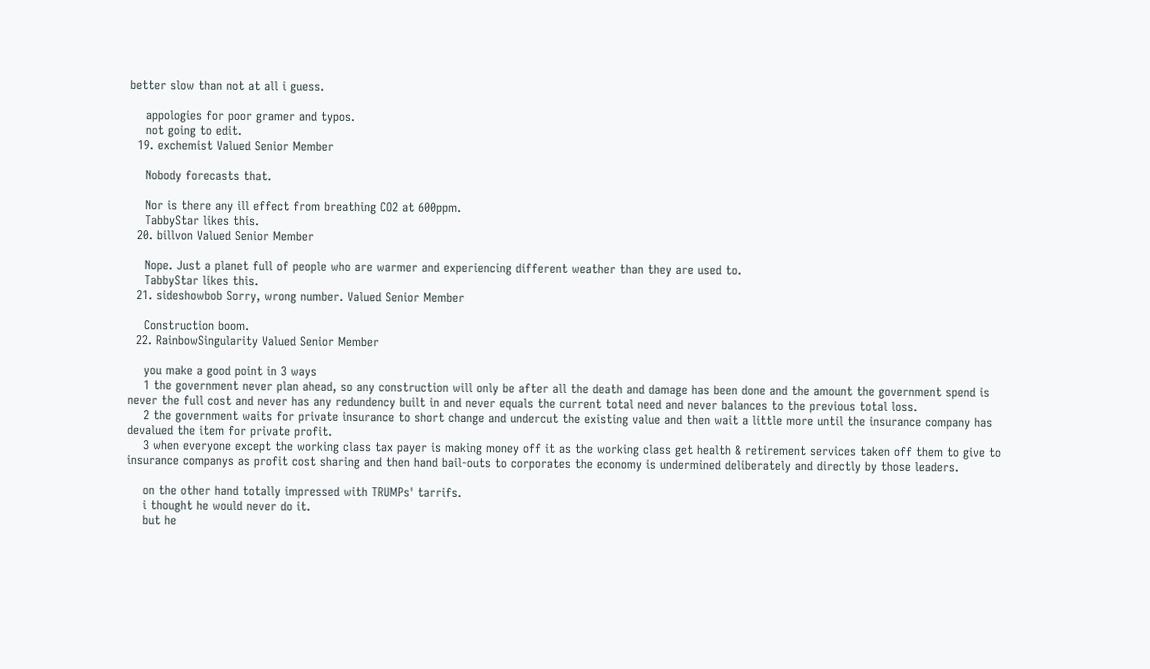better slow than not at all i guess.

    appologies for poor gramer and typos.
    not going to edit.
  19. exchemist Valued Senior Member

    Nobody forecasts that.

    Nor is there any ill effect from breathing CO2 at 600ppm.
    TabbyStar likes this.
  20. billvon Valued Senior Member

    Nope. Just a planet full of people who are warmer and experiencing different weather than they are used to.
    TabbyStar likes this.
  21. sideshowbob Sorry, wrong number. Valued Senior Member

    Construction boom.
  22. RainbowSingularity Valued Senior Member

    you make a good point in 3 ways
    1 the government never plan ahead, so any construction will only be after all the death and damage has been done and the amount the government spend is never the full cost and never has any redundency built in and never equals the current total need and never balances to the previous total loss.
    2 the government waits for private insurance to short change and undercut the existing value and then wait a little more until the insurance company has devalued the item for private profit.
    3 when everyone except the working class tax payer is making money off it as the working class get health & retirement services taken off them to give to insurance companys as profit cost sharing and then hand bail-outs to corporates the economy is undermined deliberately and directly by those leaders.

    on the other hand totally impressed with TRUMPs' tarrifs.
    i thought he would never do it.
    but he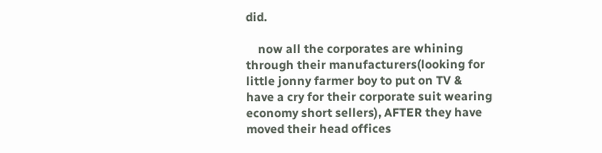did.

    now all the corporates are whining through their manufacturers(looking for little jonny farmer boy to put on TV & have a cry for their corporate suit wearing economy short sellers), AFTER they have moved their head offices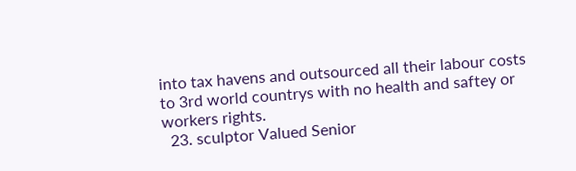into tax havens and outsourced all their labour costs to 3rd world countrys with no health and saftey or workers rights.
  23. sculptor Valued Senior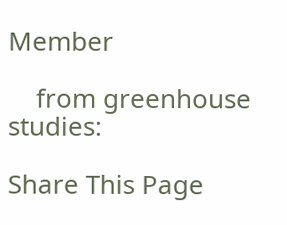Member

    from greenhouse studies:

Share This Page